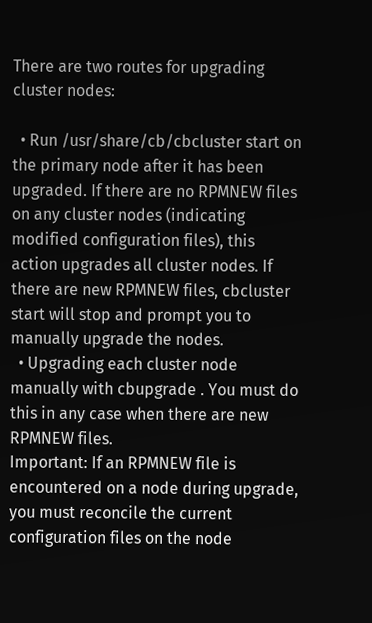There are two routes for upgrading cluster nodes:

  • Run /usr/share/cb/cbcluster start on the primary node after it has been upgraded. If there are no RPMNEW files on any cluster nodes (indicating modified configuration files), this action upgrades all cluster nodes. If there are new RPMNEW files, cbcluster start will stop and prompt you to manually upgrade the nodes.
  • Upgrading each cluster node manually with cbupgrade . You must do this in any case when there are new RPMNEW files.
Important: If an RPMNEW file is encountered on a node during upgrade, you must reconcile the current configuration files on the node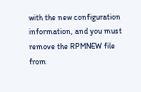with the new configuration information, and you must remove the RPMNEW file from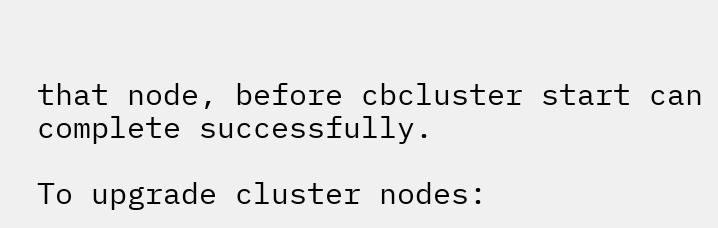that node, before cbcluster start can complete successfully.

To upgrade cluster nodes: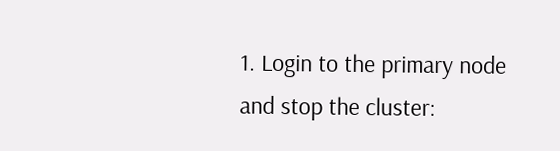1. Login to the primary node and stop the cluster: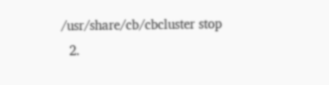/usr/share/cb/cbcluster stop
  2.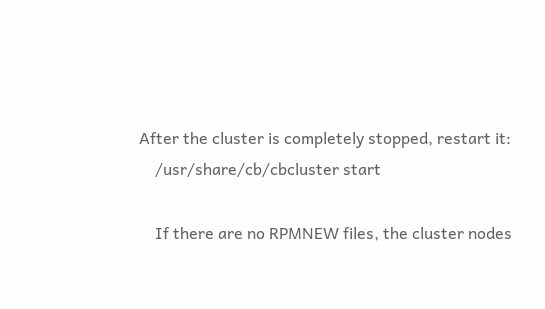After the cluster is completely stopped, restart it:
    /usr/share/cb/cbcluster start

    If there are no RPMNEW files, the cluster nodes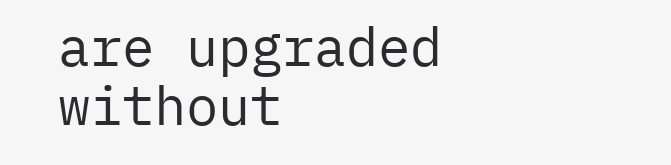are upgraded without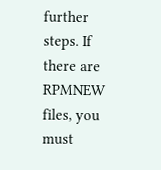further steps. If there are RPMNEW files, you must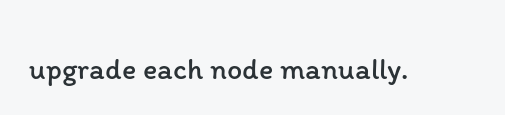upgrade each node manually.